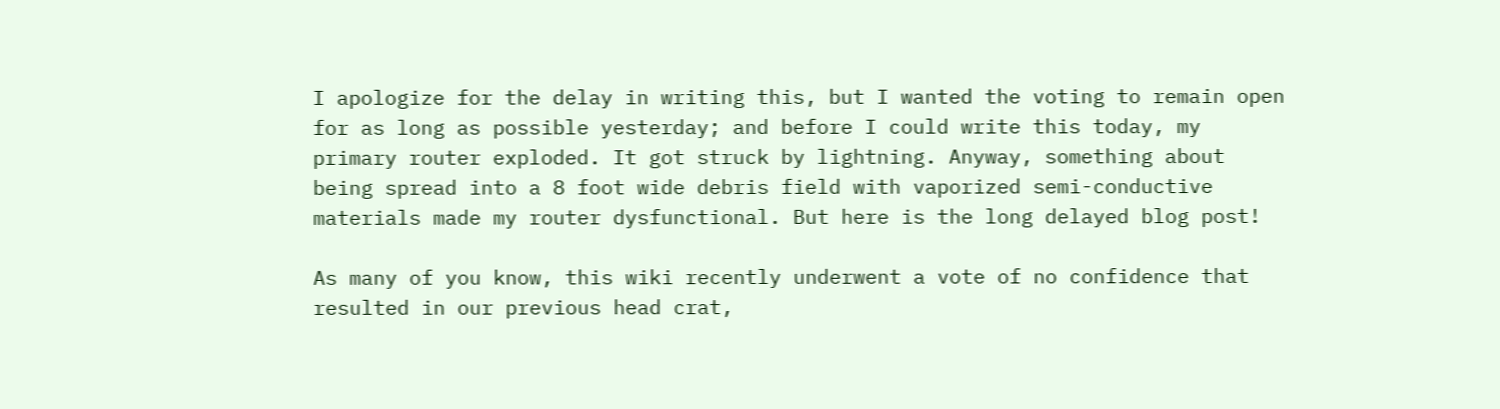I apologize for the delay in writing this, but I wanted the voting to remain open for as long as possible yesterday; and before I could write this today, my primary router exploded. It got struck by lightning. Anyway, something about being spread into a 8 foot wide debris field with vaporized semi-conductive materials made my router dysfunctional. But here is the long delayed blog post!

As many of you know, this wiki recently underwent a vote of no confidence that resulted in our previous head crat,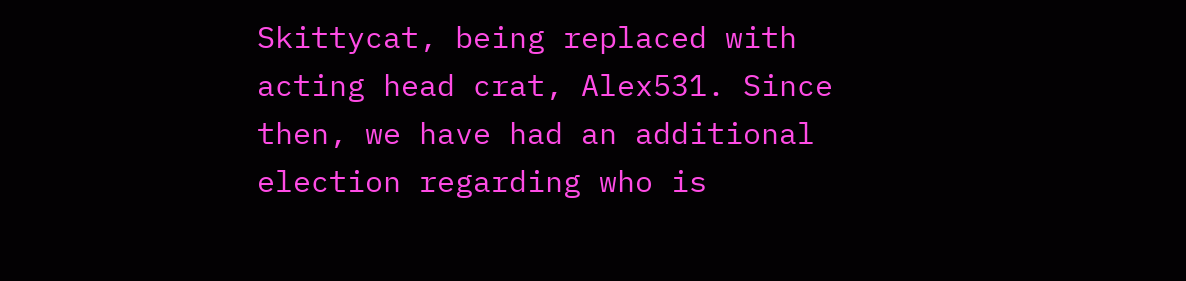Skittycat, being replaced with acting head crat, Alex531. Since then, we have had an additional election regarding who is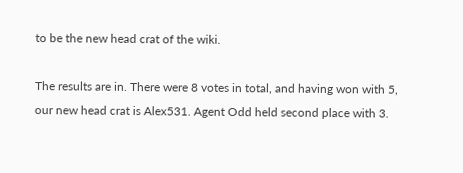to be the new head crat of the wiki.

The results are in. There were 8 votes in total, and having won with 5, our new head crat is Alex531. Agent Odd held second place with 3.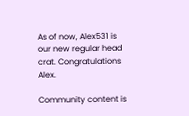As of now, Alex531 is our new regular head crat. Congratulations Alex.

Community content is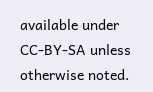available under CC-BY-SA unless otherwise noted.